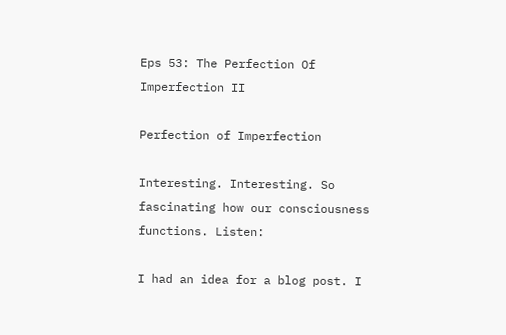Eps 53: The Perfection Of Imperfection II

Perfection of Imperfection

Interesting. Interesting. So fascinating how our consciousness functions. Listen:

I had an idea for a blog post. I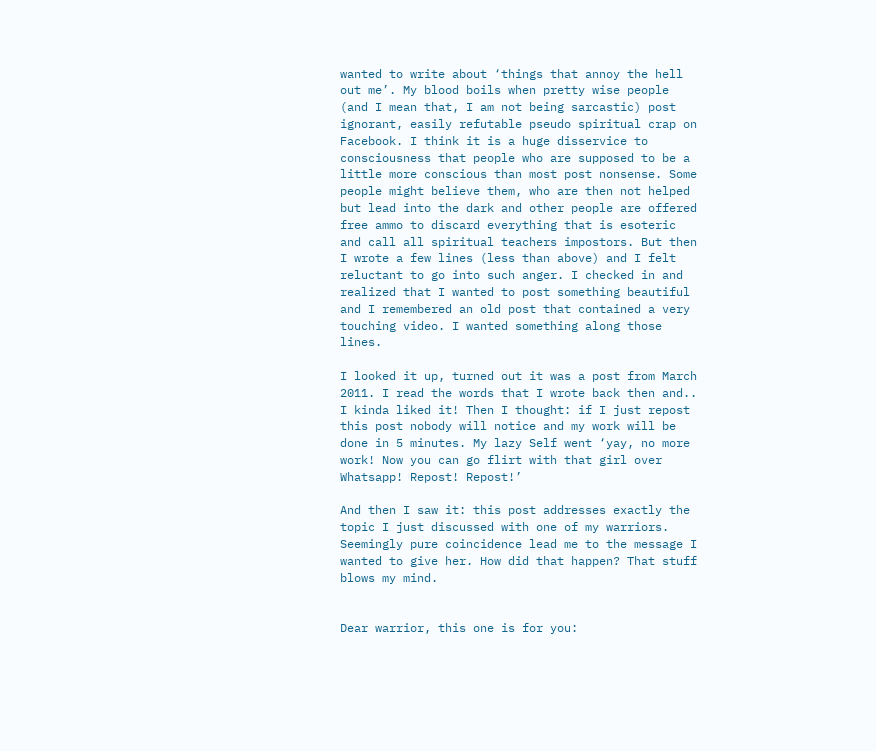wanted to write about ‘things that annoy the hell out me’. My blood boils when pretty wise people (and I mean that, I am not being sarcastic) post ignorant, easily refutable pseudo spiritual crap on Facebook. I think it is a huge disservice to consciousness that people who are supposed to be a little more conscious than most post nonsense. Some people might believe them, who are then not helped but lead into the dark and other people are offered free ammo to discard everything that is esoteric and call all spiritual teachers impostors. But then I wrote a few lines (less than above) and I felt reluctant to go into such anger. I checked in and realized that I wanted to post something beautiful and I remembered an old post that contained a very touching video. I wanted something along those lines.

I looked it up, turned out it was a post from March 2011. I read the words that I wrote back then and.. I kinda liked it! Then I thought: if I just repost this post nobody will notice and my work will be done in 5 minutes. My lazy Self went ‘yay, no more work! Now you can go flirt with that girl over Whatsapp! Repost! Repost!’

And then I saw it: this post addresses exactly the topic I just discussed with one of my warriors. Seemingly pure coincidence lead me to the message I wanted to give her. How did that happen? That stuff blows my mind.


Dear warrior, this one is for you: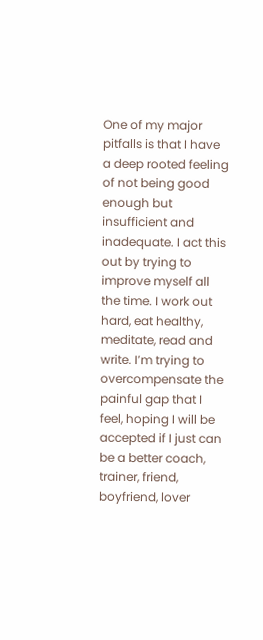One of my major pitfalls is that I have a deep rooted feeling of not being good enough but insufficient and inadequate. I act this out by trying to improve myself all the time. I work out hard, eat healthy, meditate, read and write. I’m trying to overcompensate the painful gap that I feel, hoping I will be accepted if I just can be a better coach, trainer, friend, boyfriend, lover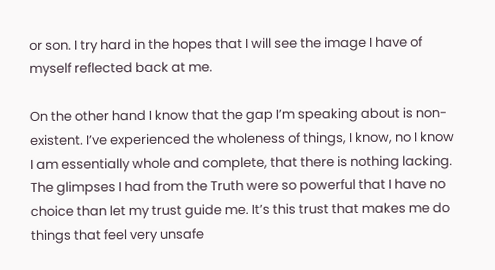or son. I try hard in the hopes that I will see the image I have of myself reflected back at me.

On the other hand I know that the gap I’m speaking about is non-existent. I’ve experienced the wholeness of things, I know, no I know I am essentially whole and complete, that there is nothing lacking. The glimpses I had from the Truth were so powerful that I have no choice than let my trust guide me. It’s this trust that makes me do things that feel very unsafe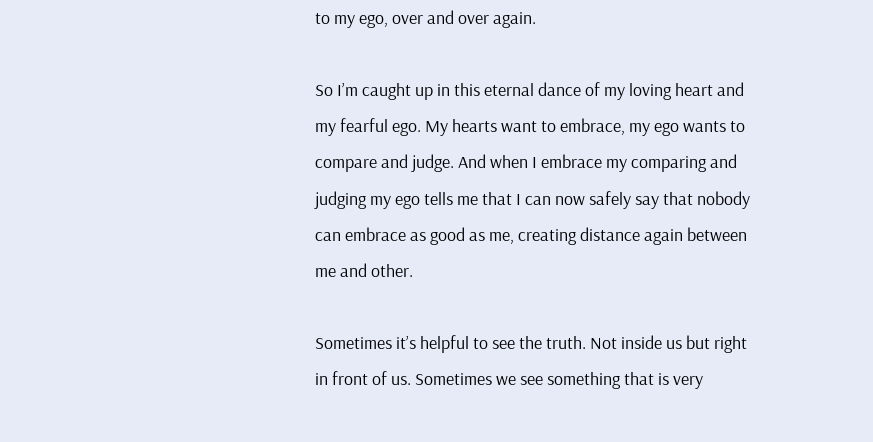to my ego, over and over again.

So I’m caught up in this eternal dance of my loving heart and my fearful ego. My hearts want to embrace, my ego wants to compare and judge. And when I embrace my comparing and judging my ego tells me that I can now safely say that nobody can embrace as good as me, creating distance again between me and other.

Sometimes it’s helpful to see the truth. Not inside us but right in front of us. Sometimes we see something that is very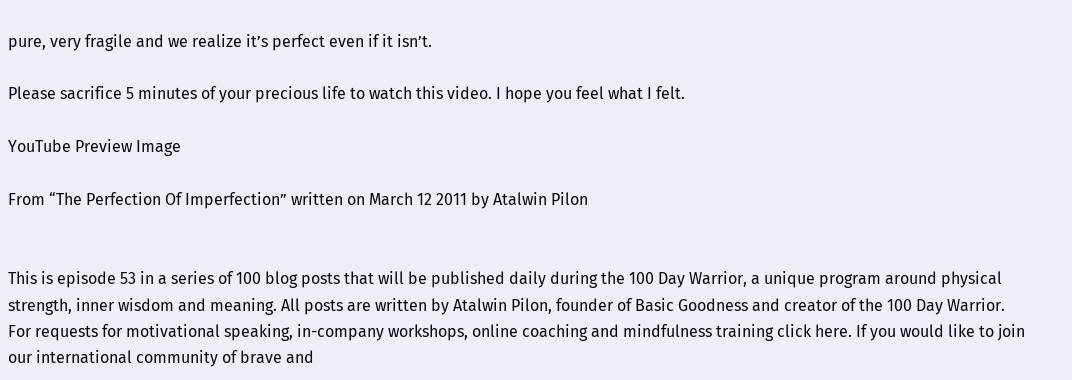pure, very fragile and we realize it’s perfect even if it isn’t.

Please sacrifice 5 minutes of your precious life to watch this video. I hope you feel what I felt.

YouTube Preview Image

From “The Perfection Of Imperfection” written on March 12 2011 by Atalwin Pilon


This is episode 53 in a series of 100 blog posts that will be published daily during the 100 Day Warrior, a unique program around physical strength, inner wisdom and meaning. All posts are written by Atalwin Pilon, founder of Basic Goodness and creator of the 100 Day Warrior. For requests for motivational speaking, in-company workshops, online coaching and mindfulness training click here. If you would like to join our international community of brave and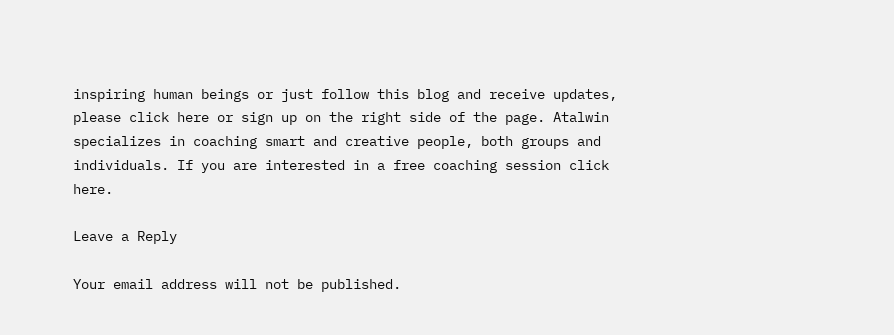inspiring human beings or just follow this blog and receive updates, please click here or sign up on the right side of the page. Atalwin specializes in coaching smart and creative people, both groups and individuals. If you are interested in a free coaching session click here.

Leave a Reply

Your email address will not be published.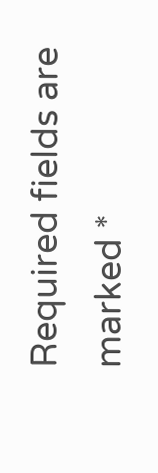Required fields are marked *